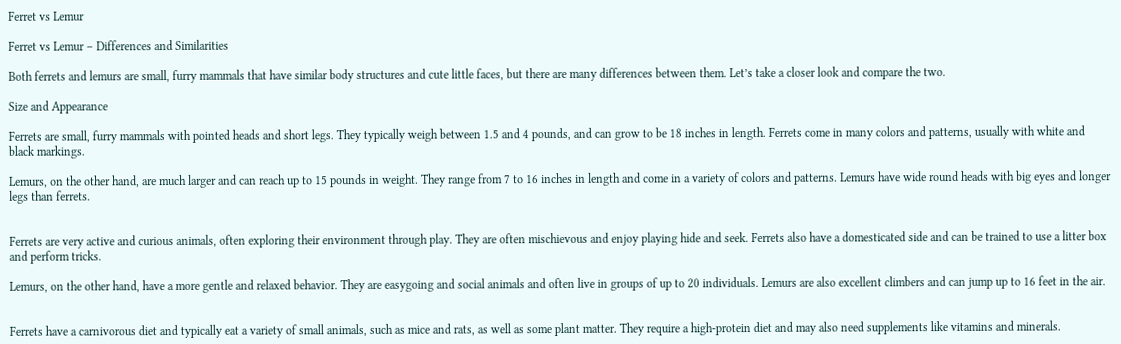Ferret vs Lemur

Ferret vs Lemur – Differences and Similarities

Both ferrets and lemurs are small, furry mammals that have similar body structures and cute little faces, but there are many differences between them. Let’s take a closer look and compare the two.

Size and Appearance

Ferrets are small, furry mammals with pointed heads and short legs. They typically weigh between 1.5 and 4 pounds, and can grow to be 18 inches in length. Ferrets come in many colors and patterns, usually with white and black markings.

Lemurs, on the other hand, are much larger and can reach up to 15 pounds in weight. They range from 7 to 16 inches in length and come in a variety of colors and patterns. Lemurs have wide round heads with big eyes and longer legs than ferrets.


Ferrets are very active and curious animals, often exploring their environment through play. They are often mischievous and enjoy playing hide and seek. Ferrets also have a domesticated side and can be trained to use a litter box and perform tricks.

Lemurs, on the other hand, have a more gentle and relaxed behavior. They are easygoing and social animals and often live in groups of up to 20 individuals. Lemurs are also excellent climbers and can jump up to 16 feet in the air.


Ferrets have a carnivorous diet and typically eat a variety of small animals, such as mice and rats, as well as some plant matter. They require a high-protein diet and may also need supplements like vitamins and minerals.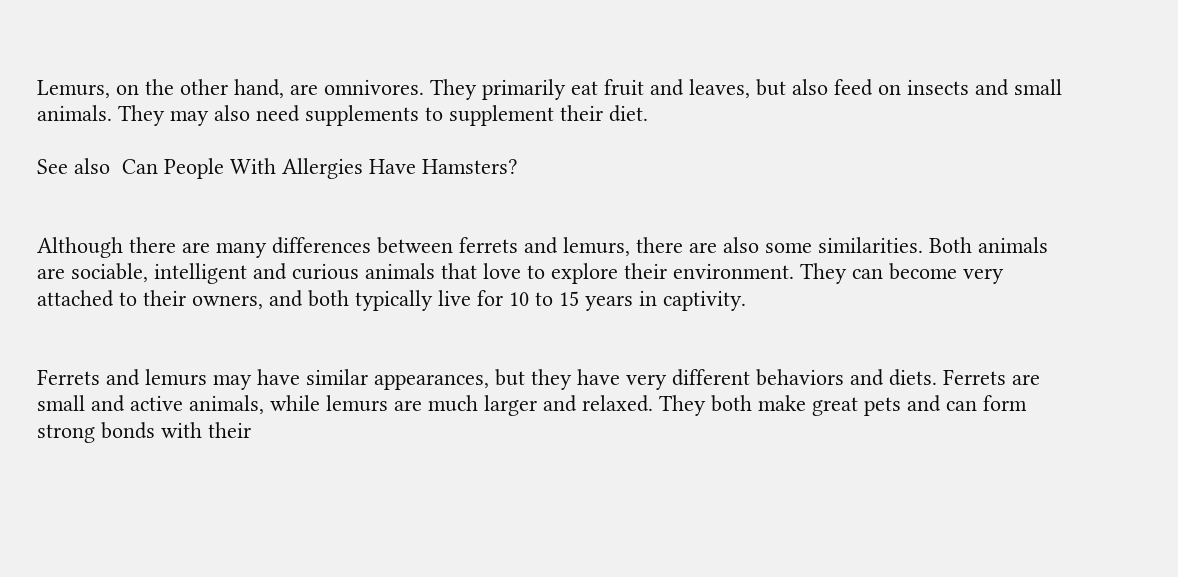Lemurs, on the other hand, are omnivores. They primarily eat fruit and leaves, but also feed on insects and small animals. They may also need supplements to supplement their diet.

See also  Can People With Allergies Have Hamsters?


Although there are many differences between ferrets and lemurs, there are also some similarities. Both animals are sociable, intelligent and curious animals that love to explore their environment. They can become very attached to their owners, and both typically live for 10 to 15 years in captivity.


Ferrets and lemurs may have similar appearances, but they have very different behaviors and diets. Ferrets are small and active animals, while lemurs are much larger and relaxed. They both make great pets and can form strong bonds with their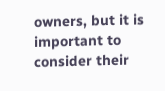owners, but it is important to consider their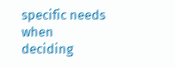specific needs when deciding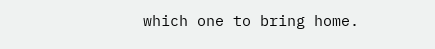which one to bring home.